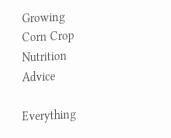Growing  Corn Crop Nutrition Advice

Everything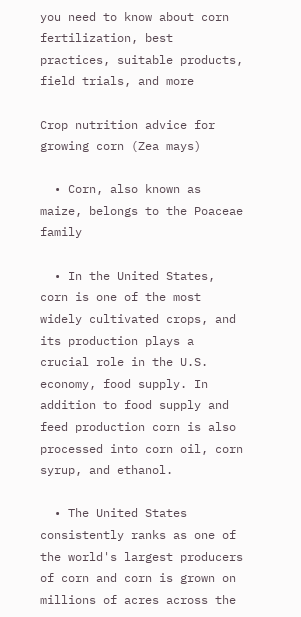you need to know about corn fertilization, best practices, suitable products, field trials, and more

Crop nutrition advice for growing corn (Zea mays)

  • Corn, also known as maize, belongs to the Poaceae family

  • In the United States, corn is one of the most widely cultivated crops, and its production plays a crucial role in the U.S. economy, food supply. In addition to food supply and feed production corn is also processed into corn oil, corn syrup, and ethanol.

  • The United States consistently ranks as one of the world's largest producers of corn and corn is grown on millions of acres across the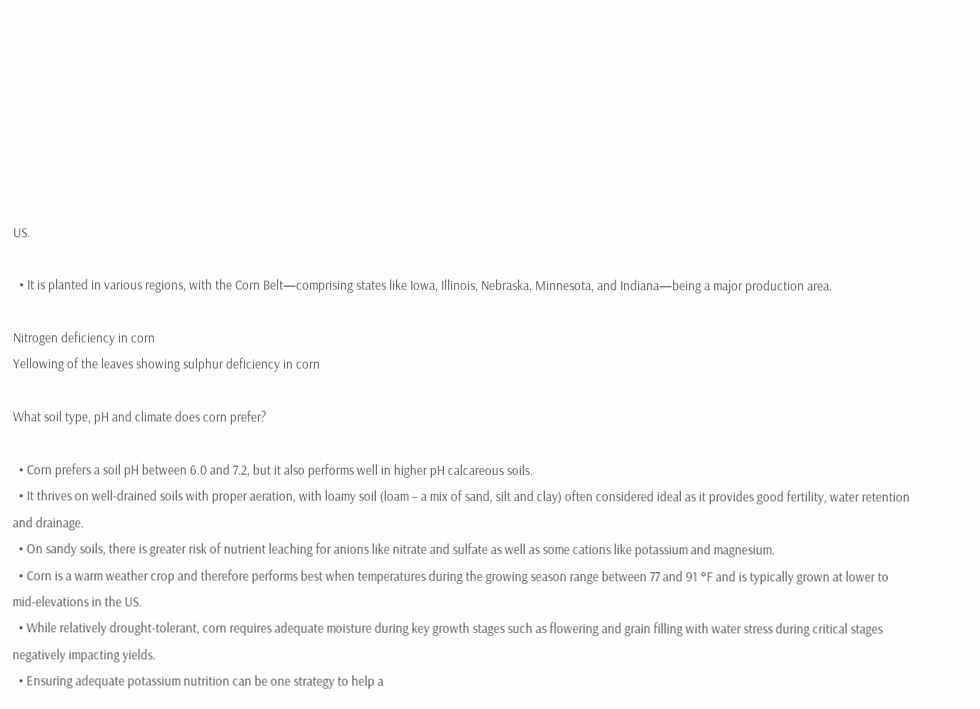US.

  • It is planted in various regions, with the Corn Belt—comprising states like Iowa, Illinois, Nebraska, Minnesota, and Indiana—being a major production area.

Nitrogen deficiency in corn
Yellowing of the leaves showing sulphur deficiency in corn

What soil type, pH and climate does corn prefer?

  • Corn prefers a soil pH between 6.0 and 7.2, but it also performs well in higher pH calcareous soils.
  • It thrives on well-drained soils with proper aeration, with loamy soil (loam – a mix of sand, silt and clay) often considered ideal as it provides good fertility, water retention and drainage.
  • On sandy soils, there is greater risk of nutrient leaching for anions like nitrate and sulfate as well as some cations like potassium and magnesium.
  • Corn is a warm weather crop and therefore performs best when temperatures during the growing season range between 77 and 91 °F and is typically grown at lower to mid-elevations in the US.
  • While relatively drought-tolerant, corn requires adequate moisture during key growth stages such as flowering and grain filling with water stress during critical stages negatively impacting yields.
  • Ensuring adequate potassium nutrition can be one strategy to help a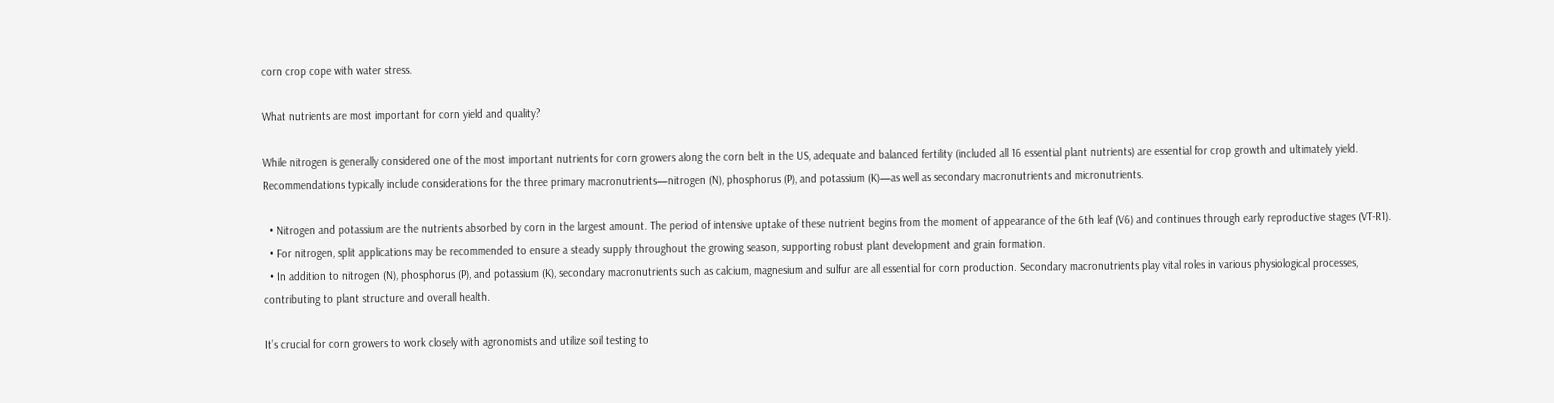corn crop cope with water stress.

What nutrients are most important for corn yield and quality?

While nitrogen is generally considered one of the most important nutrients for corn growers along the corn belt in the US, adequate and balanced fertility (included all 16 essential plant nutrients) are essential for crop growth and ultimately yield. Recommendations typically include considerations for the three primary macronutrients—nitrogen (N), phosphorus (P), and potassium (K)—as well as secondary macronutrients and micronutrients.

  • Nitrogen and potassium are the nutrients absorbed by corn in the largest amount. The period of intensive uptake of these nutrient begins from the moment of appearance of the 6th leaf (V6) and continues through early reproductive stages (VT-R1).
  • For nitrogen, split applications may be recommended to ensure a steady supply throughout the growing season, supporting robust plant development and grain formation.
  • In addition to nitrogen (N), phosphorus (P), and potassium (K), secondary macronutrients such as calcium, magnesium and sulfur are all essential for corn production. Secondary macronutrients play vital roles in various physiological processes, contributing to plant structure and overall health.

It’s crucial for corn growers to work closely with agronomists and utilize soil testing to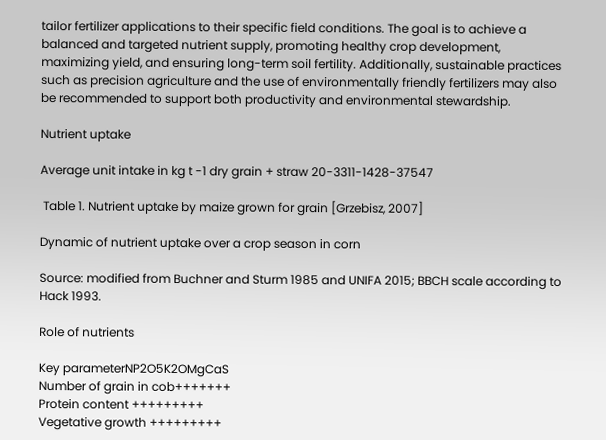tailor fertilizer applications to their specific field conditions. The goal is to achieve a balanced and targeted nutrient supply, promoting healthy crop development, maximizing yield, and ensuring long-term soil fertility. Additionally, sustainable practices such as precision agriculture and the use of environmentally friendly fertilizers may also be recommended to support both productivity and environmental stewardship.

Nutrient uptake

Average unit intake in kg t -1 dry grain + straw 20-3311-1428-37547

 Table 1. Nutrient uptake by maize grown for grain [Grzebisz, 2007]

Dynamic of nutrient uptake over a crop season in corn

Source: modified from Buchner and Sturm 1985 and UNIFA 2015; BBCH scale according to Hack 1993.

Role of nutrients

Key parameterNP2O5K2OMgCaS
Number of grain in cob+++++++
Protein content +++++++++
Vegetative growth +++++++++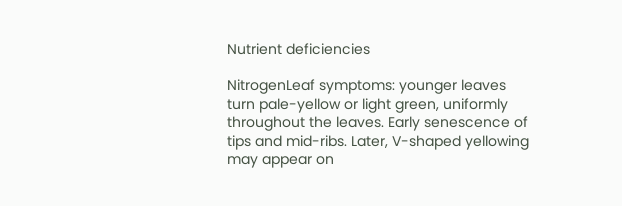Nutrient deficiencies

NitrogenLeaf symptoms: younger leaves turn pale-yellow or light green, uniformly throughout the leaves. Early senescence of tips and mid-ribs. Later, V-shaped yellowing may appear on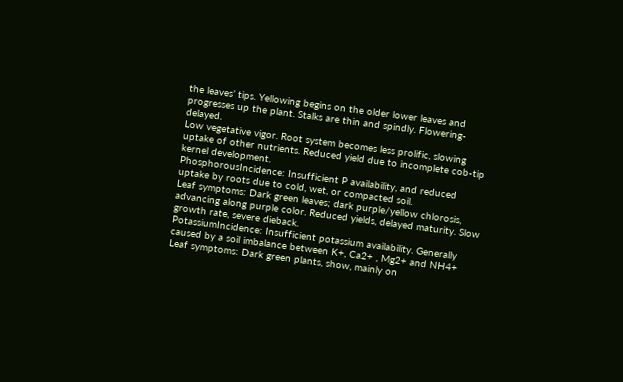the leaves’ tips. Yellowing begins on the older lower leaves and progresses up the plant. Stalks are thin and spindly. Flowering- delayed.
Low vegetative vigor. Root system becomes less prolific, slowing uptake of other nutrients. Reduced yield due to incomplete cob-tip kernel development.
PhosphorousIncidence: Insufficient P availability, and reduced uptake by roots due to cold, wet, or compacted soil.
Leaf symptoms: Dark green leaves; dark purple/yellow chlorosis, advancing along purple color. Reduced yields, delayed maturity. Slow growth rate, severe dieback.
PotassiumIncidence: Insufficient potassium availability. Generally caused by a soil imbalance between K+, Ca2+ , Mg2+ and NH4+  Leaf symptoms: Dark green plants, show, mainly on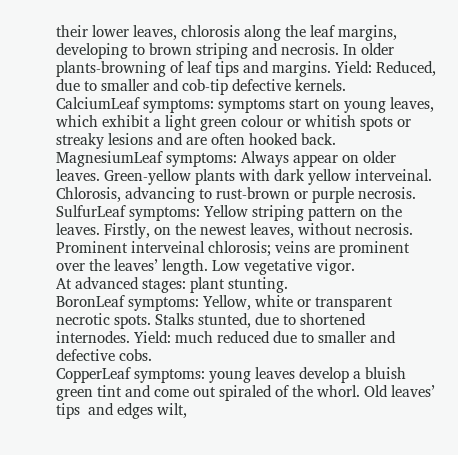their lower leaves, chlorosis along the leaf margins, developing to brown striping and necrosis. In older plants-browning of leaf tips and margins. Yield: Reduced, due to smaller and cob-tip defective kernels.
CalciumLeaf symptoms: symptoms start on young leaves, which exhibit a light green colour or whitish spots or streaky lesions and are often hooked back.
MagnesiumLeaf symptoms: Always appear on older leaves. Green-yellow plants with dark yellow interveinal. Chlorosis, advancing to rust-brown or purple necrosis.
SulfurLeaf symptoms: Yellow striping pattern on the leaves. Firstly, on the newest leaves, without necrosis. Prominent interveinal chlorosis; veins are prominent over the leaves’ length. Low vegetative vigor.
At advanced stages: plant stunting.
BoronLeaf symptoms: Yellow, white or transparent necrotic spots. Stalks stunted, due to shortened internodes. Yield: much reduced due to smaller and defective cobs.
CopperLeaf symptoms: young leaves develop a bluish green tint and come out spiraled of the whorl. Old leaves’ tips  and edges wilt,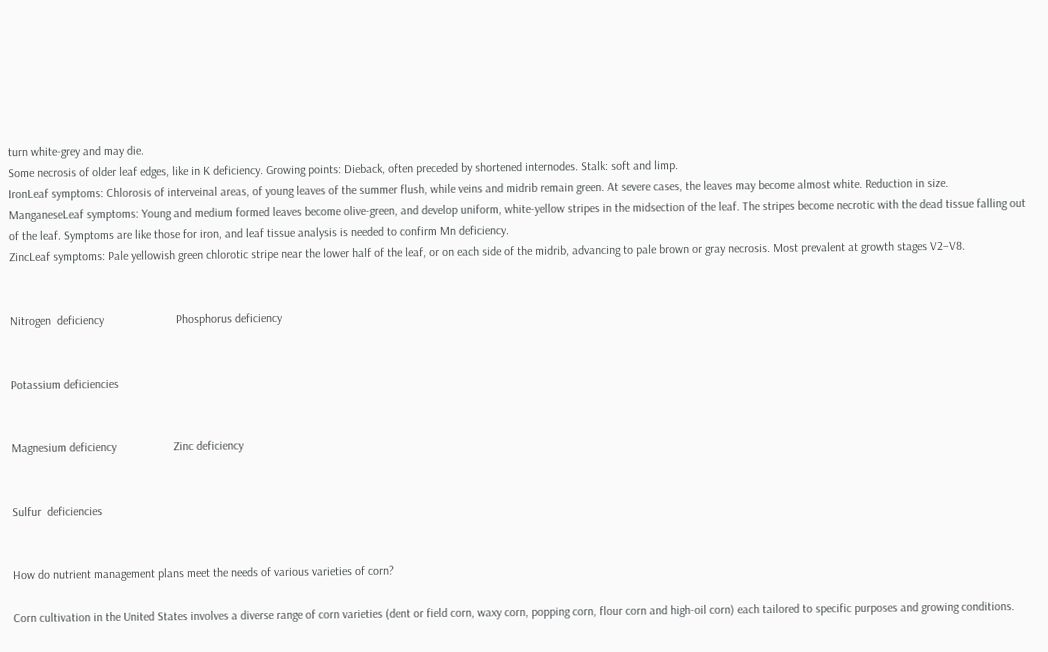turn white-grey and may die.
Some necrosis of older leaf edges, like in K deficiency. Growing points: Dieback, often preceded by shortened internodes. Stalk: soft and limp.
IronLeaf symptoms: Chlorosis of interveinal areas, of young leaves of the summer flush, while veins and midrib remain green. At severe cases, the leaves may become almost white. Reduction in size.
ManganeseLeaf symptoms: Young and medium formed leaves become olive-green, and develop uniform, white-yellow stripes in the midsection of the leaf. The stripes become necrotic with the dead tissue falling out of the leaf. Symptoms are like those for iron, and leaf tissue analysis is needed to confirm Mn deficiency.
ZincLeaf symptoms: Pale yellowish green chlorotic stripe near the lower half of the leaf, or on each side of the midrib, advancing to pale brown or gray necrosis. Most prevalent at growth stages V2–V8.


Nitrogen  deficiency                        Phosphorus deficiency


Potassium deficiencies


Magnesium deficiency                   Zinc deficiency


Sulfur  deficiencies


How do nutrient management plans meet the needs of various varieties of corn?

Corn cultivation in the United States involves a diverse range of corn varieties (dent or field corn, waxy corn, popping corn, flour corn and high-oil corn) each tailored to specific purposes and growing conditions.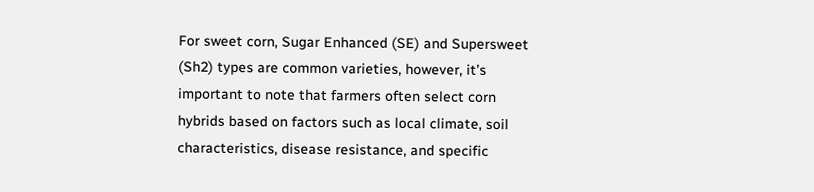For sweet corn, Sugar Enhanced (SE) and Supersweet (Sh2) types are common varieties, however, it’s important to note that farmers often select corn hybrids based on factors such as local climate, soil characteristics, disease resistance, and specific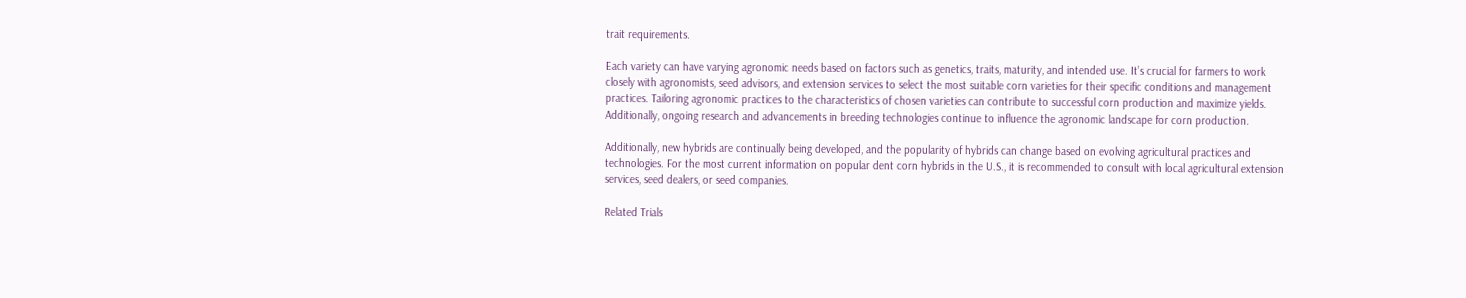trait requirements.

Each variety can have varying agronomic needs based on factors such as genetics, traits, maturity, and intended use. It’s crucial for farmers to work closely with agronomists, seed advisors, and extension services to select the most suitable corn varieties for their specific conditions and management practices. Tailoring agronomic practices to the characteristics of chosen varieties can contribute to successful corn production and maximize yields. Additionally, ongoing research and advancements in breeding technologies continue to influence the agronomic landscape for corn production.

Additionally, new hybrids are continually being developed, and the popularity of hybrids can change based on evolving agricultural practices and technologies. For the most current information on popular dent corn hybrids in the U.S., it is recommended to consult with local agricultural extension services, seed dealers, or seed companies.

Related Trials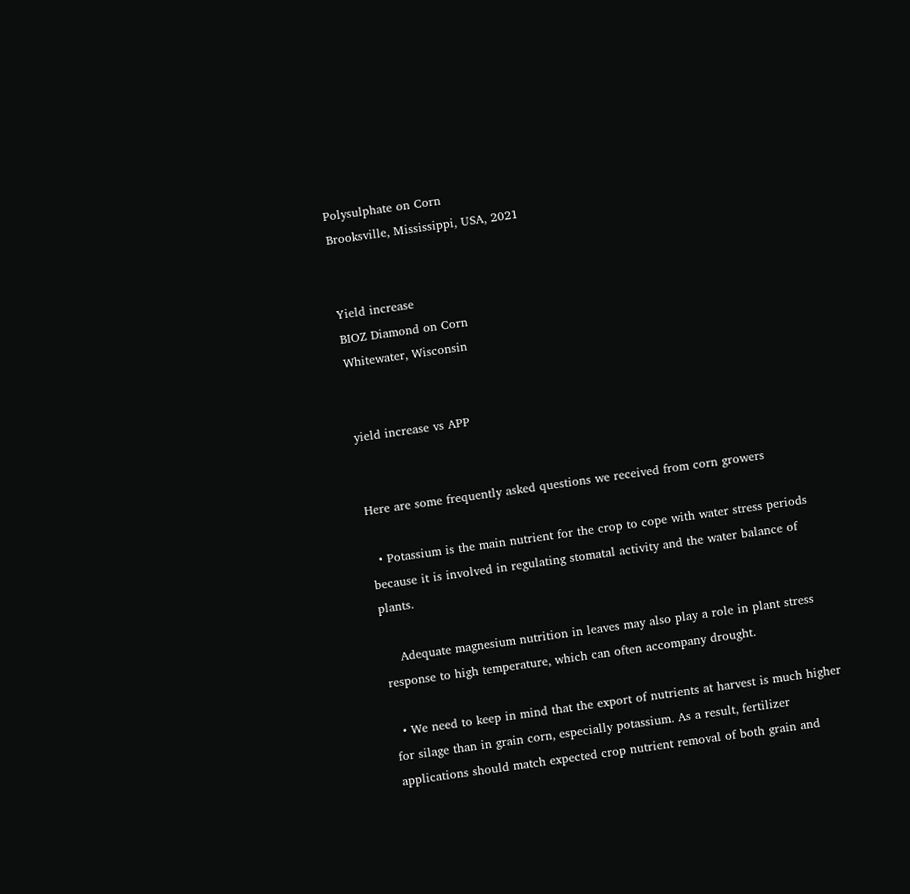Polysulphate on Corn
Brooksville, Mississippi, USA, 2021


Yield increase
BIOZ Diamond on Corn
Whitewater, Wisconsin


yield increase vs APP


Here are some frequently asked questions we received from corn growers

  • Potassium is the main nutrient for the crop to cope with water stress periods because it is involved in regulating stomatal activity and the water balance of plants.

    Adequate magnesium nutrition in leaves may also play a role in plant stress response to high temperature, which can often accompany drought.

  • We need to keep in mind that the export of nutrients at harvest is much higher for silage than in grain corn, especially potassium. As a result, fertilizer applications should match expected crop nutrient removal of both grain and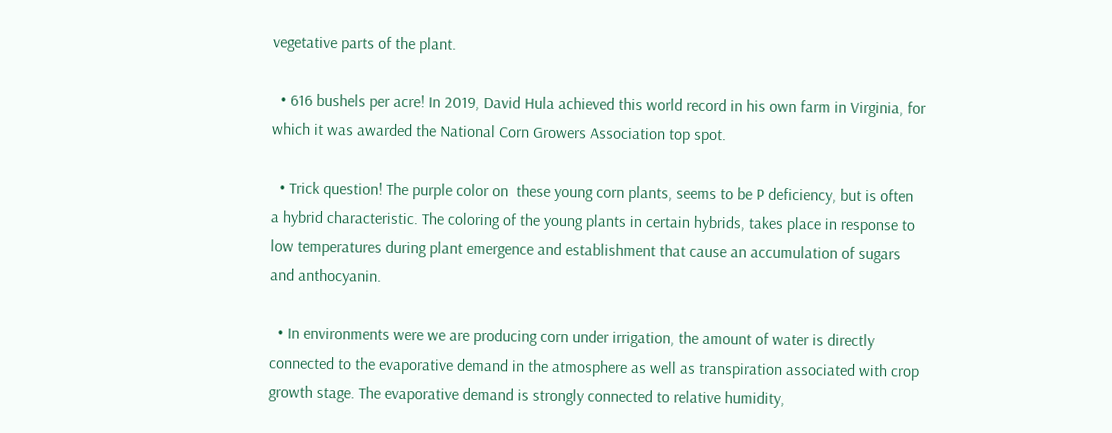vegetative parts of the plant.

  • 616 bushels per acre! In 2019, David Hula achieved this world record in his own farm in Virginia, for which it was awarded the National Corn Growers Association top spot.

  • Trick question! The purple color on  these young corn plants, seems to be P deficiency, but is often a hybrid characteristic. The coloring of the young plants in certain hybrids, takes place in response to low temperatures during plant emergence and establishment that cause an accumulation of sugars and anthocyanin.

  • In environments were we are producing corn under irrigation, the amount of water is directly connected to the evaporative demand in the atmosphere as well as transpiration associated with crop growth stage. The evaporative demand is strongly connected to relative humidity,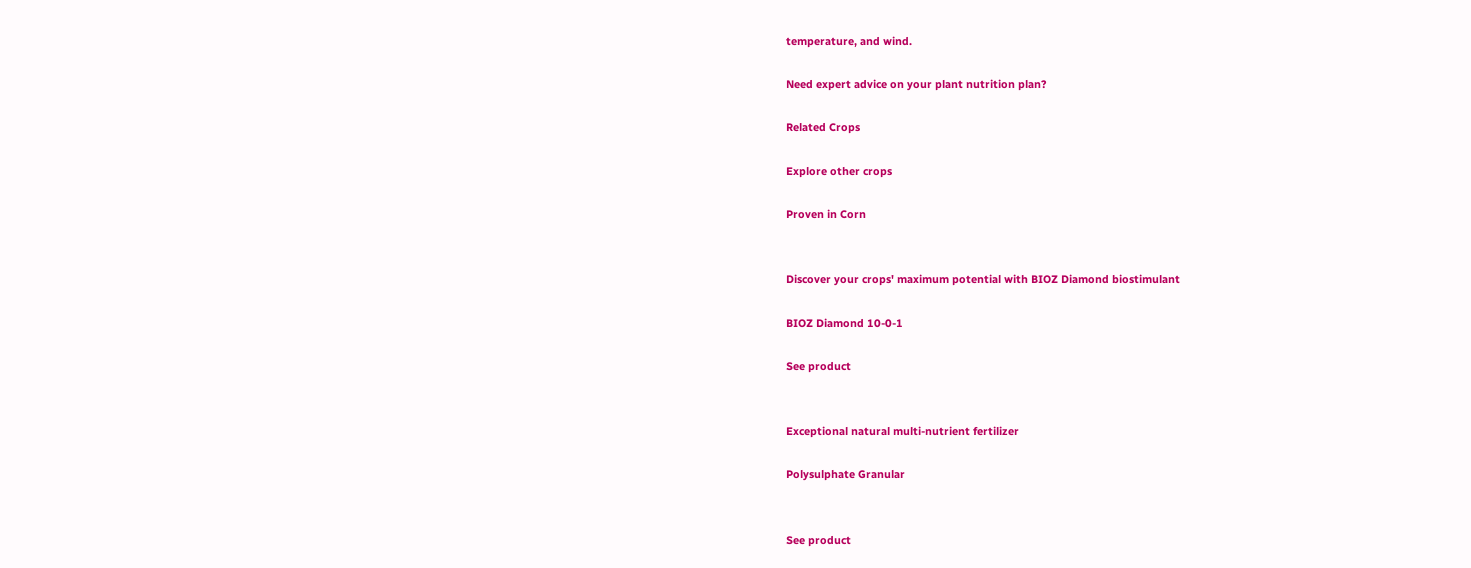temperature, and wind.

Need expert advice on your plant nutrition plan?

Related Crops

Explore other crops

Proven in Corn


Discover your crops' maximum potential with BIOZ Diamond biostimulant

BIOZ Diamond 10-0-1

See product


Exceptional natural multi-nutrient fertilizer

Polysulphate Granular


See product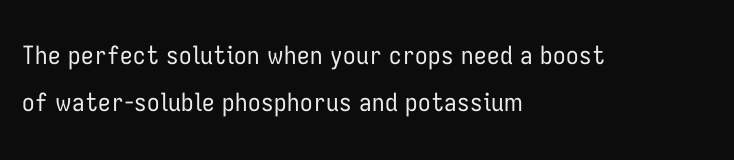The perfect solution when your crops need a boost of water-soluble phosphorus and potassium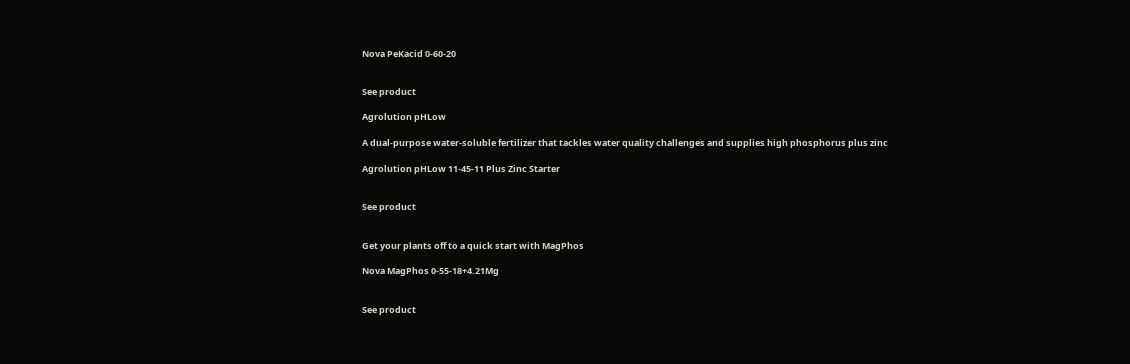Nova PeKacid 0-60-20


See product

Agrolution pHLow

A dual-purpose water-soluble fertilizer that tackles water quality challenges and supplies high phosphorus plus zinc

Agrolution pHLow 11-45-11 Plus Zinc Starter


See product


Get your plants off to a quick start with MagPhos

Nova MagPhos 0-55-18+4.21Mg


See product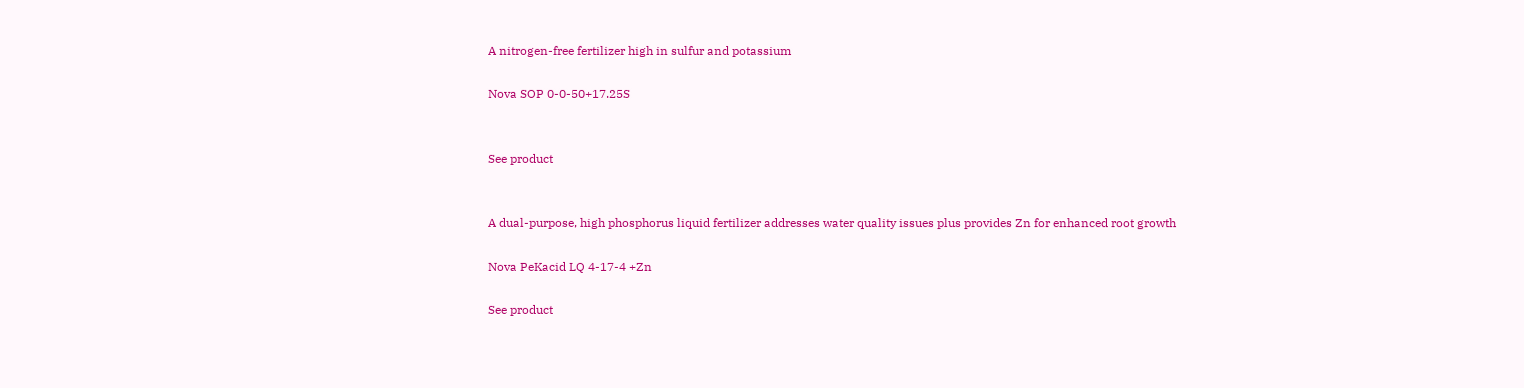A nitrogen-free fertilizer high in sulfur and potassium

Nova SOP 0-0-50+17.25S


See product


A dual-purpose, high phosphorus liquid fertilizer addresses water quality issues plus provides Zn for enhanced root growth

Nova PeKacid LQ 4-17-4 +Zn

See product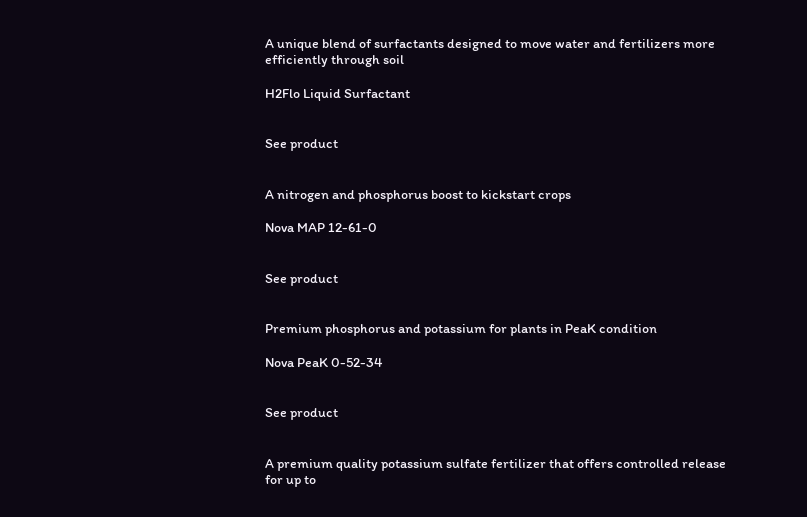A unique blend of surfactants designed to move water and fertilizers more efficiently through soil

H2Flo Liquid Surfactant


See product


A nitrogen and phosphorus boost to kickstart crops

Nova MAP 12-61-0


See product


Premium phosphorus and potassium for plants in PeaK condition

Nova PeaK 0-52-34


See product


A premium quality potassium sulfate fertilizer that offers controlled release for up to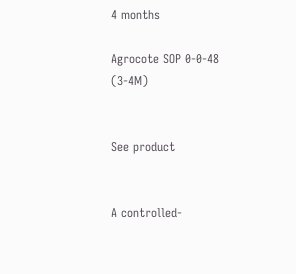4 months

Agrocote SOP 0-0-48 (3-4M)


See product


A controlled-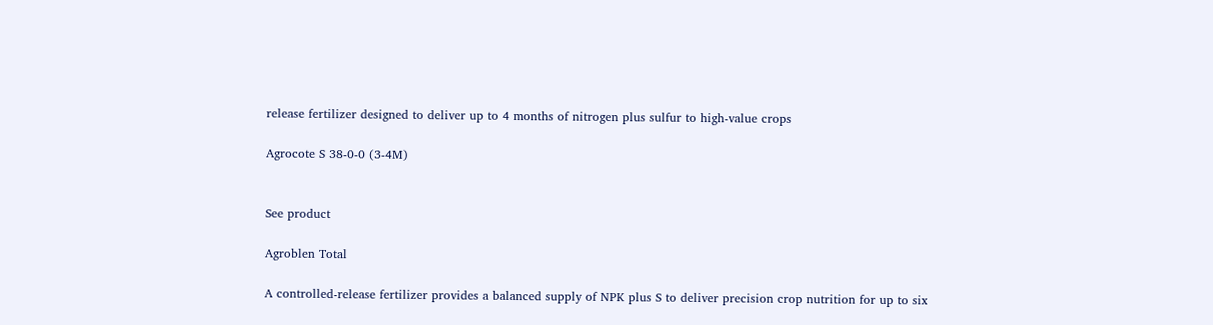release fertilizer designed to deliver up to 4 months of nitrogen plus sulfur to high-value crops

Agrocote S 38-0-0 (3-4M)


See product

Agroblen Total

A controlled-release fertilizer provides a balanced supply of NPK plus S to deliver precision crop nutrition for up to six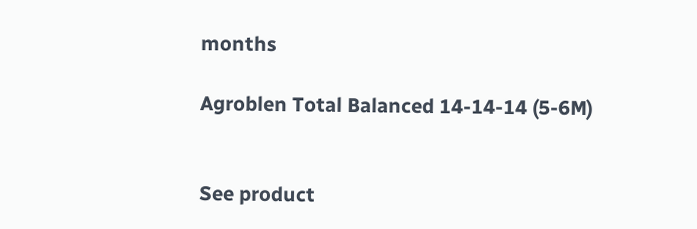months

Agroblen Total Balanced 14-14-14 (5-6M)


See product